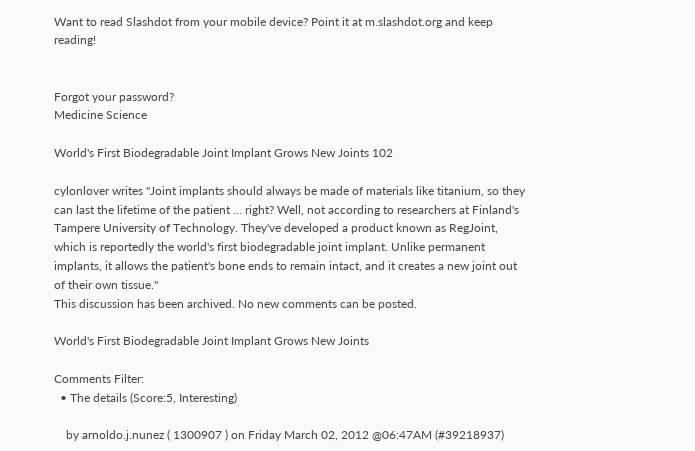Want to read Slashdot from your mobile device? Point it at m.slashdot.org and keep reading!


Forgot your password?
Medicine Science

World's First Biodegradable Joint Implant Grows New Joints 102

cylonlover writes "Joint implants should always be made of materials like titanium, so they can last the lifetime of the patient ... right? Well, not according to researchers at Finland's Tampere University of Technology. They've developed a product known as RegJoint, which is reportedly the world's first biodegradable joint implant. Unlike permanent implants, it allows the patient's bone ends to remain intact, and it creates a new joint out of their own tissue."
This discussion has been archived. No new comments can be posted.

World's First Biodegradable Joint Implant Grows New Joints

Comments Filter:
  • The details (Score:5, Interesting)

    by arnoldo.j.nunez ( 1300907 ) on Friday March 02, 2012 @06:47AM (#39218937)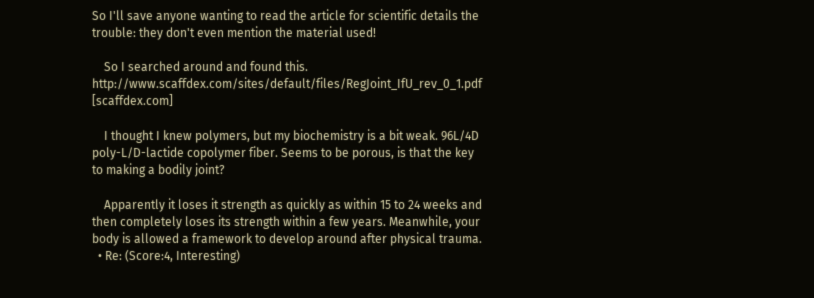So I'll save anyone wanting to read the article for scientific details the trouble: they don't even mention the material used!

    So I searched around and found this. http://www.scaffdex.com/sites/default/files/RegJoint_IfU_rev_0_1.pdf [scaffdex.com]

    I thought I knew polymers, but my biochemistry is a bit weak. 96L/4D poly-L/D-lactide copolymer fiber. Seems to be porous, is that the key to making a bodily joint?

    Apparently it loses it strength as quickly as within 15 to 24 weeks and then completely loses its strength within a few years. Meanwhile, your body is allowed a framework to develop around after physical trauma.
  • Re: (Score:4, Interesting)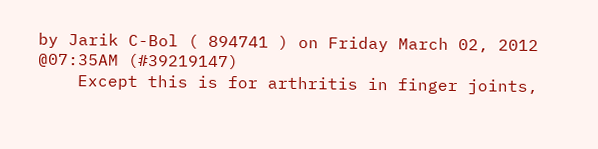by Jarik C-Bol ( 894741 ) on Friday March 02, 2012 @07:35AM (#39219147)
    Except this is for arthritis in finger joints,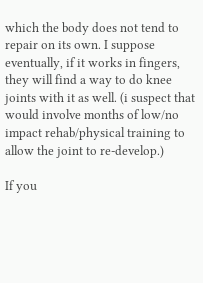which the body does not tend to repair on its own. I suppose eventually, if it works in fingers, they will find a way to do knee joints with it as well. (i suspect that would involve months of low/no impact rehab/physical training to allow the joint to re-develop.)

If you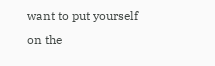want to put yourself on the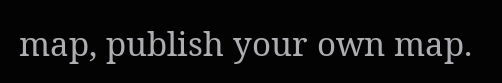map, publish your own map.